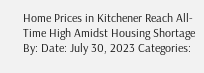Home Prices in Kitchener Reach All-Time High Amidst Housing Shortage
By: Date: July 30, 2023 Categories: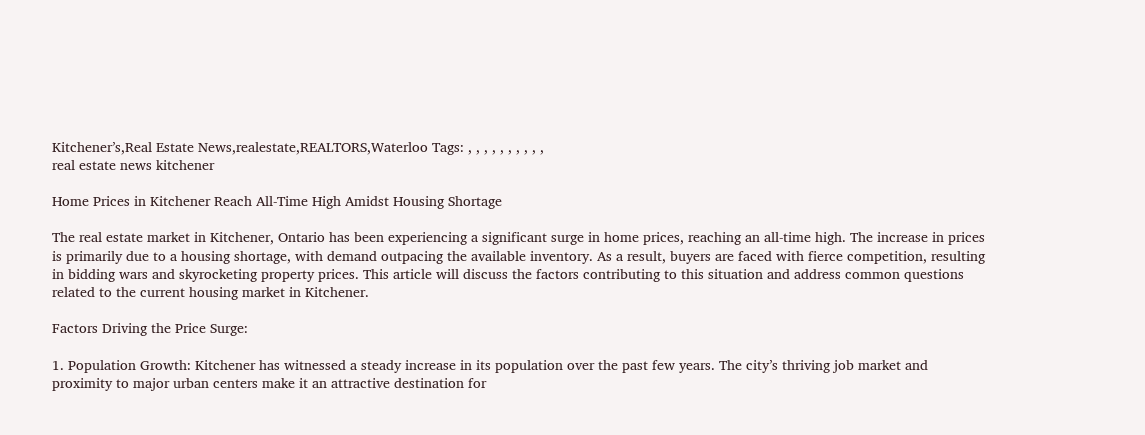Kitchener’s,Real Estate News,realestate,REALTORS,Waterloo Tags: , , , , , , , , , ,
real estate news kitchener

Home Prices in Kitchener Reach All-Time High Amidst Housing Shortage

The real estate market in Kitchener, Ontario has been experiencing a significant surge in home prices, reaching an all-time high. The increase in prices is primarily due to a housing shortage, with demand outpacing the available inventory. As a result, buyers are faced with fierce competition, resulting in bidding wars and skyrocketing property prices. This article will discuss the factors contributing to this situation and address common questions related to the current housing market in Kitchener.

Factors Driving the Price Surge:

1. Population Growth: Kitchener has witnessed a steady increase in its population over the past few years. The city’s thriving job market and proximity to major urban centers make it an attractive destination for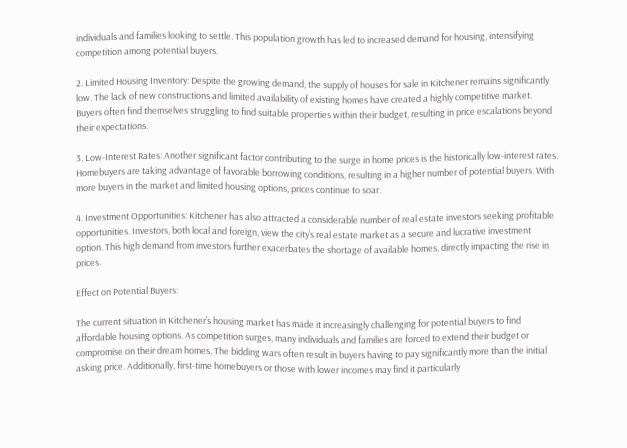individuals and families looking to settle. This population growth has led to increased demand for housing, intensifying competition among potential buyers.

2. Limited Housing Inventory: Despite the growing demand, the supply of houses for sale in Kitchener remains significantly low. The lack of new constructions and limited availability of existing homes have created a highly competitive market. Buyers often find themselves struggling to find suitable properties within their budget, resulting in price escalations beyond their expectations.

3. Low-Interest Rates: Another significant factor contributing to the surge in home prices is the historically low-interest rates. Homebuyers are taking advantage of favorable borrowing conditions, resulting in a higher number of potential buyers. With more buyers in the market and limited housing options, prices continue to soar.

4. Investment Opportunities: Kitchener has also attracted a considerable number of real estate investors seeking profitable opportunities. Investors, both local and foreign, view the city’s real estate market as a secure and lucrative investment option. This high demand from investors further exacerbates the shortage of available homes, directly impacting the rise in prices.

Effect on Potential Buyers:

The current situation in Kitchener’s housing market has made it increasingly challenging for potential buyers to find affordable housing options. As competition surges, many individuals and families are forced to extend their budget or compromise on their dream homes. The bidding wars often result in buyers having to pay significantly more than the initial asking price. Additionally, first-time homebuyers or those with lower incomes may find it particularly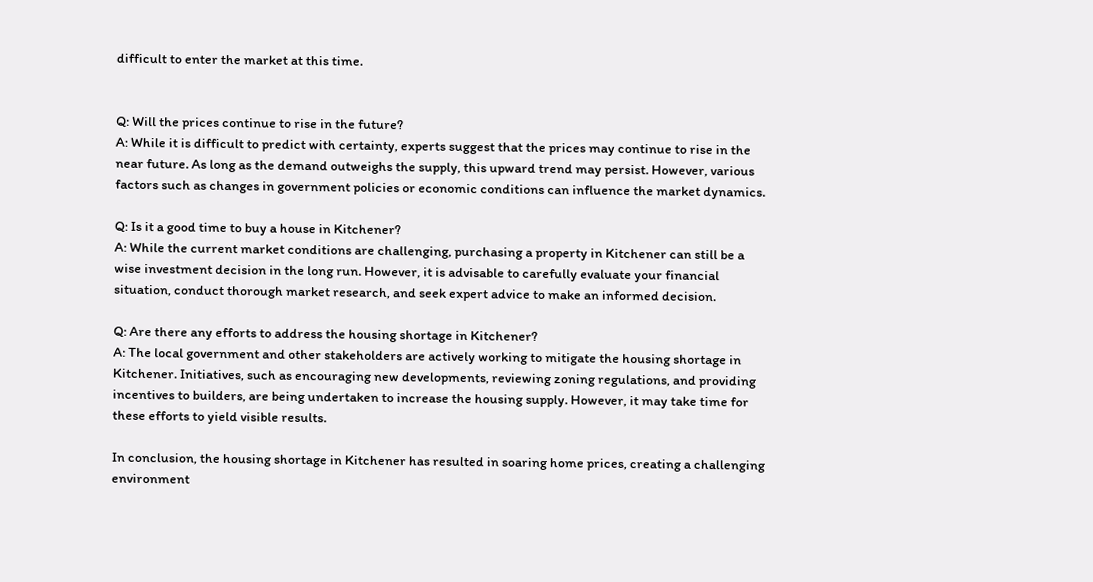difficult to enter the market at this time.


Q: Will the prices continue to rise in the future?
A: While it is difficult to predict with certainty, experts suggest that the prices may continue to rise in the near future. As long as the demand outweighs the supply, this upward trend may persist. However, various factors such as changes in government policies or economic conditions can influence the market dynamics.

Q: Is it a good time to buy a house in Kitchener?
A: While the current market conditions are challenging, purchasing a property in Kitchener can still be a wise investment decision in the long run. However, it is advisable to carefully evaluate your financial situation, conduct thorough market research, and seek expert advice to make an informed decision.

Q: Are there any efforts to address the housing shortage in Kitchener?
A: The local government and other stakeholders are actively working to mitigate the housing shortage in Kitchener. Initiatives, such as encouraging new developments, reviewing zoning regulations, and providing incentives to builders, are being undertaken to increase the housing supply. However, it may take time for these efforts to yield visible results.

In conclusion, the housing shortage in Kitchener has resulted in soaring home prices, creating a challenging environment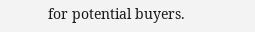for potential buyers.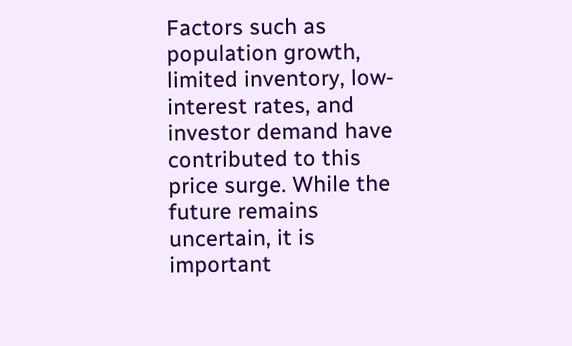Factors such as population growth, limited inventory, low-interest rates, and investor demand have contributed to this price surge. While the future remains uncertain, it is important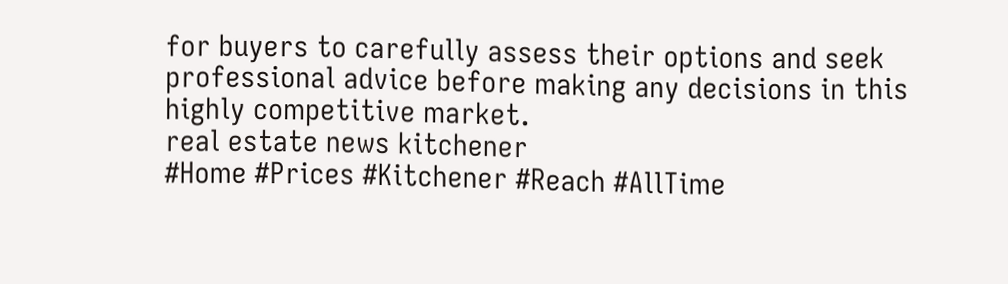for buyers to carefully assess their options and seek professional advice before making any decisions in this highly competitive market.
real estate news kitchener
#Home #Prices #Kitchener #Reach #AllTime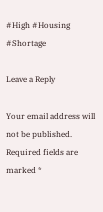#High #Housing #Shortage

Leave a Reply

Your email address will not be published. Required fields are marked *